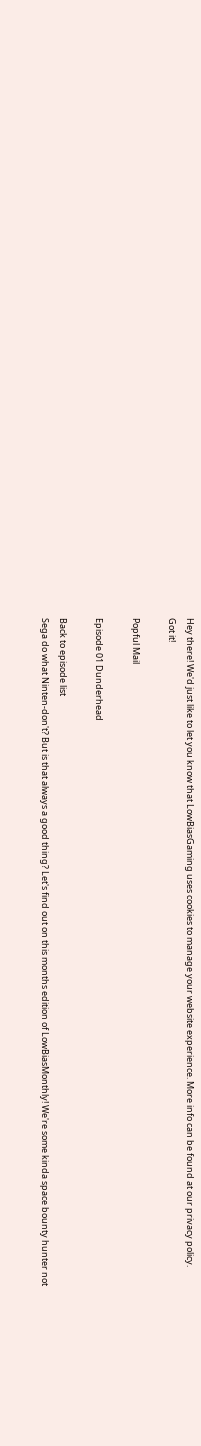Hey there! We'd just like to let you know that LowBiasGaming uses cookies to manage your website experience. More info can be found at our privacy policy.
Got it!

Popful Mail

Episode 01 Dunderhead

Back to episode list
Sega do what Ninten-don't? But is that always a good thing? Let's find out on this months edition of LowBiasMonthly! We're some kinda space bounty hunter not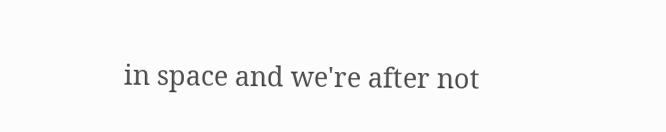in space and we're after not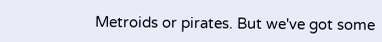Metroids or pirates. But we've got some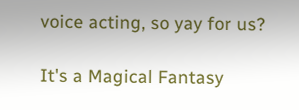voice acting, so yay for us?

It's a Magical Fantasy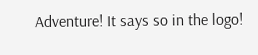Adventure! It says so in the logo!